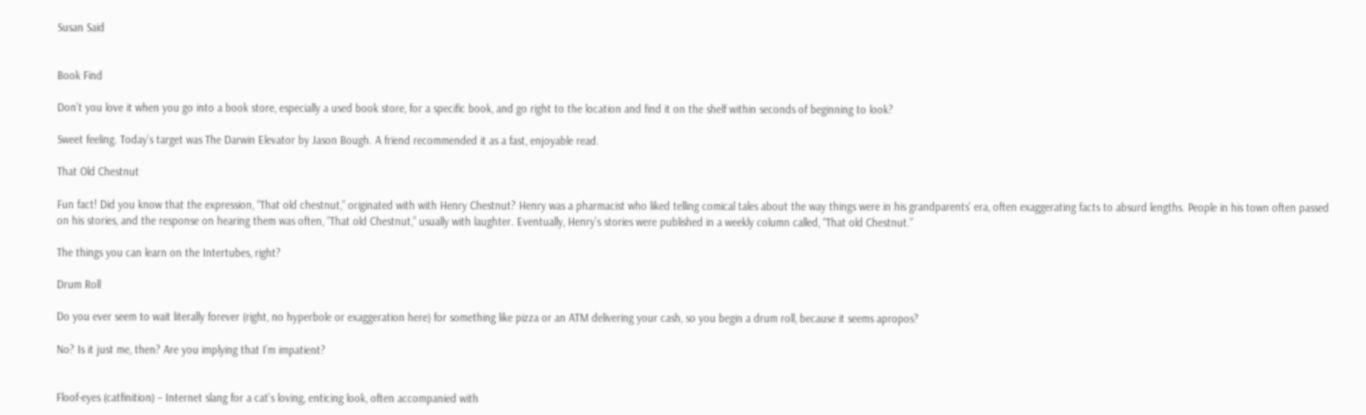Susan Said


Book Find

Don’t you love it when you go into a book store, especially a used book store, for a specific book, and go right to the location and find it on the shelf within seconds of beginning to look?

Sweet feeling. Today’s target was The Darwin Elevator by Jason Bough. A friend recommended it as a fast, enjoyable read.

That Old Chestnut

Fun fact! Did you know that the expression, “That old chestnut,” originated with with Henry Chestnut? Henry was a pharmacist who liked telling comical tales about the way things were in his grandparents’ era, often exaggerating facts to absurd lengths. People in his town often passed on his stories, and the response on hearing them was often, “That old Chestnut,” usually with laughter. Eventually, Henry’s stories were published in a weekly column called, “That old Chestnut.”

The things you can learn on the Intertubes, right?

Drum Roll

Do you ever seem to wait literally forever (right, no hyperbole or exaggeration here) for something like pizza or an ATM delivering your cash, so you begin a drum roll, because it seems apropos?

No? Is it just me, then? Are you implying that I’m impatient?


Floof-eyes (catfinition) – Internet slang for a cat’s loving, enticing look, often accompanied with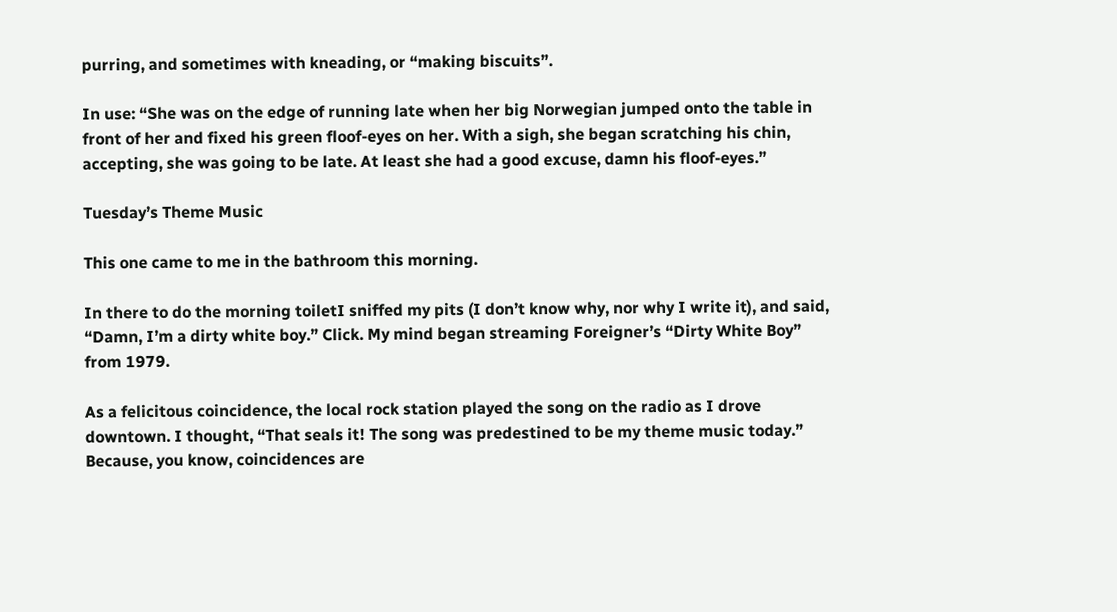purring, and sometimes with kneading, or “making biscuits”.

In use: “She was on the edge of running late when her big Norwegian jumped onto the table in front of her and fixed his green floof-eyes on her. With a sigh, she began scratching his chin, accepting, she was going to be late. At least she had a good excuse, damn his floof-eyes.”

Tuesday’s Theme Music

This one came to me in the bathroom this morning.

In there to do the morning toiletI sniffed my pits (I don’t know why, nor why I write it), and said, “Damn, I’m a dirty white boy.” Click. My mind began streaming Foreigner’s “Dirty White Boy” from 1979.

As a felicitous coincidence, the local rock station played the song on the radio as I drove downtown. I thought, “That seals it! The song was predestined to be my theme music today.” Because, you know, coincidences are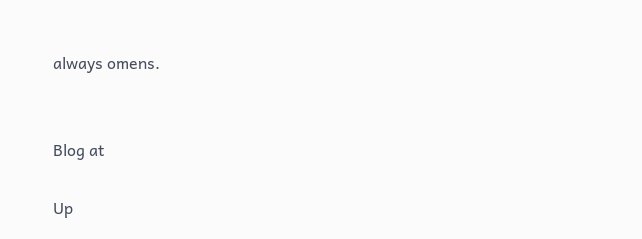always omens.


Blog at

Up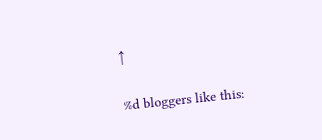↑

%d bloggers like this: